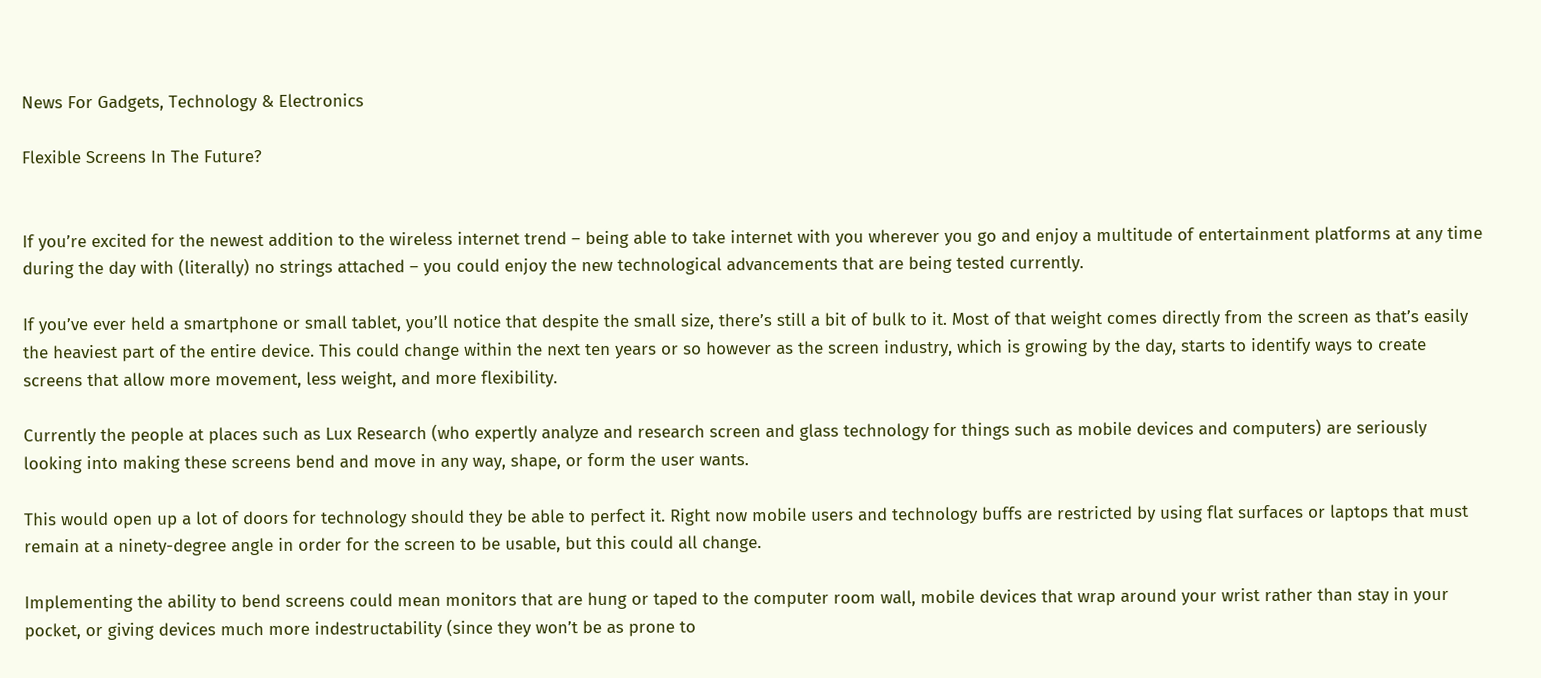News For Gadgets, Technology & Electronics

Flexible Screens In The Future?


If you’re excited for the newest addition to the wireless internet trend – being able to take internet with you wherever you go and enjoy a multitude of entertainment platforms at any time during the day with (literally) no strings attached – you could enjoy the new technological advancements that are being tested currently.

If you’ve ever held a smartphone or small tablet, you’ll notice that despite the small size, there’s still a bit of bulk to it. Most of that weight comes directly from the screen as that’s easily the heaviest part of the entire device. This could change within the next ten years or so however as the screen industry, which is growing by the day, starts to identify ways to create screens that allow more movement, less weight, and more flexibility.

Currently the people at places such as Lux Research (who expertly analyze and research screen and glass technology for things such as mobile devices and computers) are seriously looking into making these screens bend and move in any way, shape, or form the user wants.

This would open up a lot of doors for technology should they be able to perfect it. Right now mobile users and technology buffs are restricted by using flat surfaces or laptops that must remain at a ninety-degree angle in order for the screen to be usable, but this could all change.

Implementing the ability to bend screens could mean monitors that are hung or taped to the computer room wall, mobile devices that wrap around your wrist rather than stay in your pocket, or giving devices much more indestructability (since they won’t be as prone to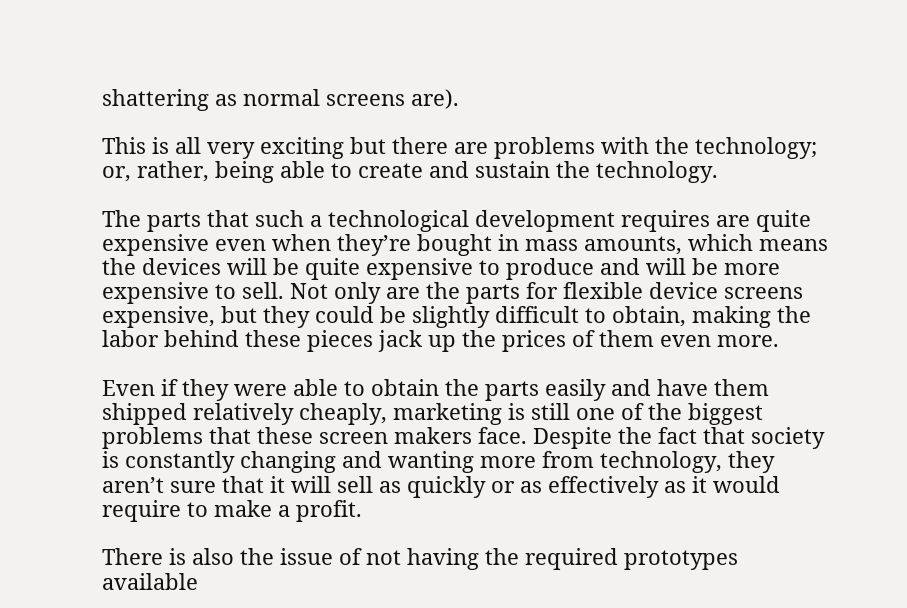shattering as normal screens are).

This is all very exciting but there are problems with the technology; or, rather, being able to create and sustain the technology.

The parts that such a technological development requires are quite expensive even when they’re bought in mass amounts, which means the devices will be quite expensive to produce and will be more expensive to sell. Not only are the parts for flexible device screens expensive, but they could be slightly difficult to obtain, making the labor behind these pieces jack up the prices of them even more.

Even if they were able to obtain the parts easily and have them shipped relatively cheaply, marketing is still one of the biggest problems that these screen makers face. Despite the fact that society is constantly changing and wanting more from technology, they aren’t sure that it will sell as quickly or as effectively as it would require to make a profit.

There is also the issue of not having the required prototypes available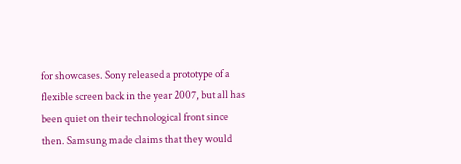for showcases. Sony released a prototype of a flexible screen back in the year 2007, but all has been quiet on their technological front since then. Samsung made claims that they would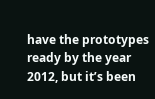have the prototypes ready by the year 2012, but it’s been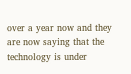over a year now and they are now saying that the technology is under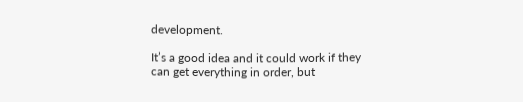development.

It’s a good idea and it could work if they can get everything in order, but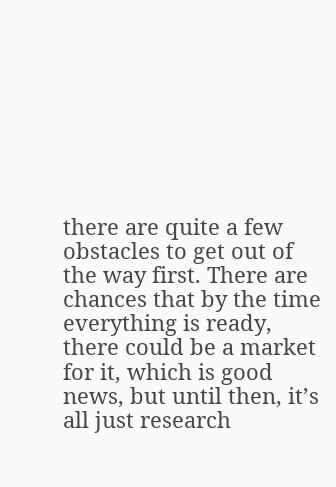there are quite a few obstacles to get out of the way first. There are chances that by the time everything is ready, there could be a market for it, which is good news, but until then, it’s all just research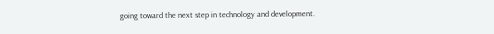going toward the next step in technology and development.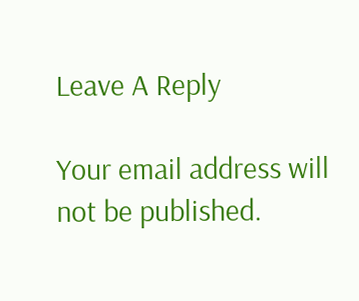Leave A Reply

Your email address will not be published.